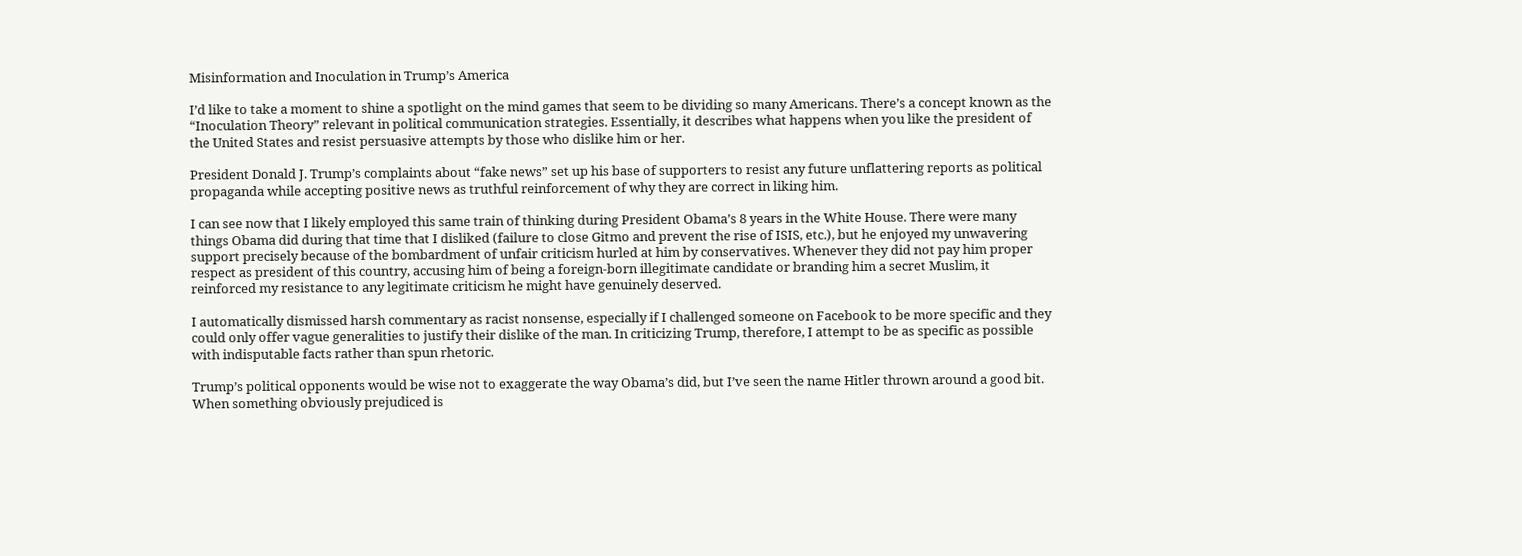Misinformation and Inoculation in Trump’s America

I’d like to take a moment to shine a spotlight on the mind games that seem to be dividing so many Americans. There’s a concept known as the “Inoculation Theory” relevant in political communication strategies. Essentially, it describes what happens when you like the president of the United States and resist persuasive attempts by those who dislike him or her.

President Donald J. Trump’s complaints about “fake news” set up his base of supporters to resist any future unflattering reports as political propaganda while accepting positive news as truthful reinforcement of why they are correct in liking him.

I can see now that I likely employed this same train of thinking during President Obama’s 8 years in the White House. There were many things Obama did during that time that I disliked (failure to close Gitmo and prevent the rise of ISIS, etc.), but he enjoyed my unwavering support precisely because of the bombardment of unfair criticism hurled at him by conservatives. Whenever they did not pay him proper respect as president of this country, accusing him of being a foreign-born illegitimate candidate or branding him a secret Muslim, it reinforced my resistance to any legitimate criticism he might have genuinely deserved.

I automatically dismissed harsh commentary as racist nonsense, especially if I challenged someone on Facebook to be more specific and they could only offer vague generalities to justify their dislike of the man. In criticizing Trump, therefore, I attempt to be as specific as possible with indisputable facts rather than spun rhetoric.

Trump’s political opponents would be wise not to exaggerate the way Obama’s did, but I’ve seen the name Hitler thrown around a good bit. When something obviously prejudiced is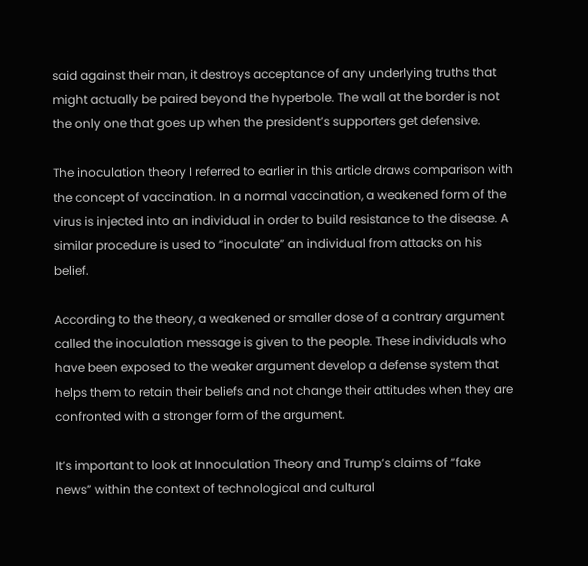said against their man, it destroys acceptance of any underlying truths that might actually be paired beyond the hyperbole. The wall at the border is not the only one that goes up when the president’s supporters get defensive.

The inoculation theory I referred to earlier in this article draws comparison with the concept of vaccination. In a normal vaccination, a weakened form of the virus is injected into an individual in order to build resistance to the disease. A similar procedure is used to “inoculate” an individual from attacks on his belief.

According to the theory, a weakened or smaller dose of a contrary argument called the inoculation message is given to the people. These individuals who have been exposed to the weaker argument develop a defense system that helps them to retain their beliefs and not change their attitudes when they are confronted with a stronger form of the argument.

It’s important to look at Innoculation Theory and Trump’s claims of “fake news” within the context of technological and cultural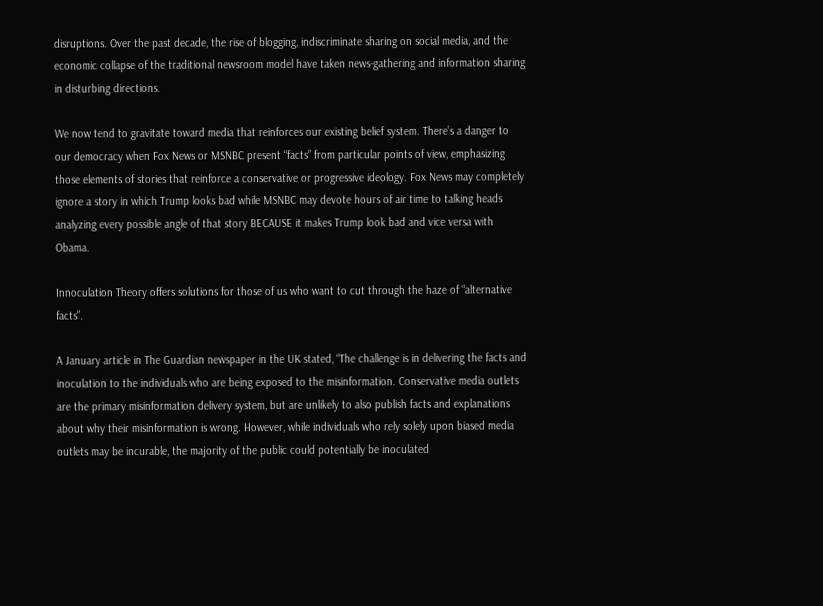disruptions. Over the past decade, the rise of blogging, indiscriminate sharing on social media, and the economic collapse of the traditional newsroom model have taken news-gathering and information sharing in disturbing directions.

We now tend to gravitate toward media that reinforces our existing belief system. There’s a danger to our democracy when Fox News or MSNBC present “facts” from particular points of view, emphasizing those elements of stories that reinforce a conservative or progressive ideology. Fox News may completely ignore a story in which Trump looks bad while MSNBC may devote hours of air time to talking heads analyzing every possible angle of that story BECAUSE it makes Trump look bad and vice versa with Obama.

Innoculation Theory offers solutions for those of us who want to cut through the haze of “alternative facts”.

A January article in The Guardian newspaper in the UK stated, “The challenge is in delivering the facts and inoculation to the individuals who are being exposed to the misinformation. Conservative media outlets are the primary misinformation delivery system, but are unlikely to also publish facts and explanations about why their misinformation is wrong. However, while individuals who rely solely upon biased media outlets may be incurable, the majority of the public could potentially be inoculated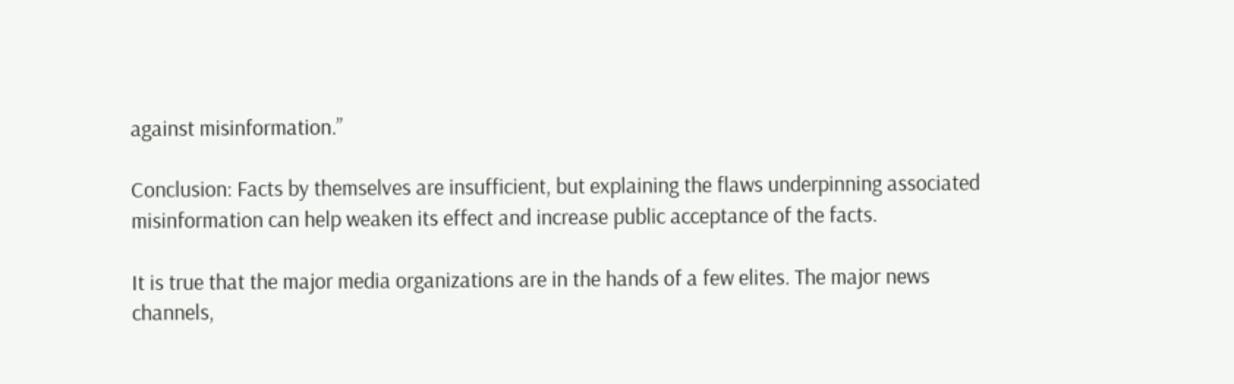against misinformation.”

Conclusion: Facts by themselves are insufficient, but explaining the flaws underpinning associated misinformation can help weaken its effect and increase public acceptance of the facts.

It is true that the major media organizations are in the hands of a few elites. The major news channels,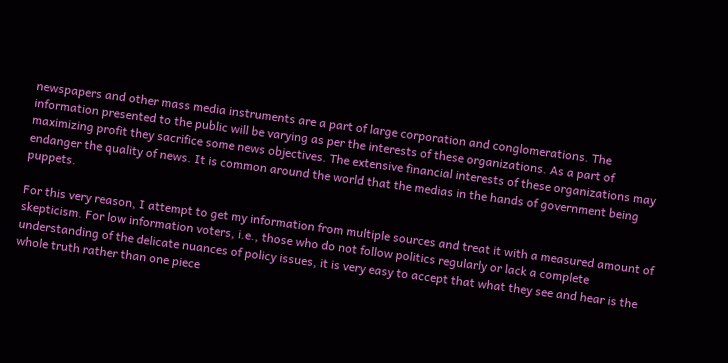newspapers and other mass media instruments are a part of large corporation and conglomerations. The information presented to the public will be varying as per the interests of these organizations. As a part of maximizing profit they sacrifice some news objectives. The extensive financial interests of these organizations may endanger the quality of news. It is common around the world that the medias in the hands of government being puppets.

For this very reason, I attempt to get my information from multiple sources and treat it with a measured amount of skepticism. For low information voters, i.e., those who do not follow politics regularly or lack a complete understanding of the delicate nuances of policy issues, it is very easy to accept that what they see and hear is the whole truth rather than one piece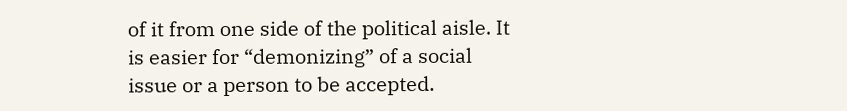of it from one side of the political aisle. It is easier for “demonizing” of a social issue or a person to be accepted.